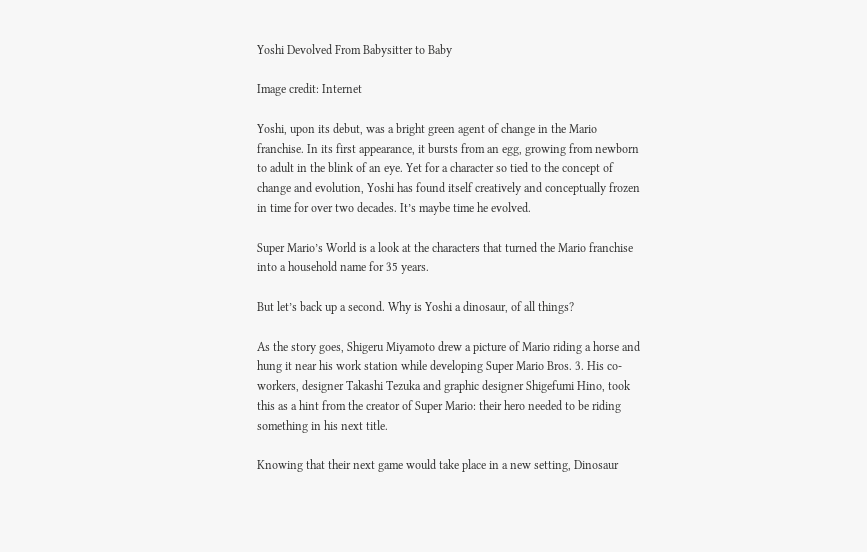Yoshi Devolved From Babysitter to Baby

Image credit: Internet

Yoshi, upon its debut, was a bright green agent of change in the Mario franchise. In its first appearance, it bursts from an egg, growing from newborn to adult in the blink of an eye. Yet for a character so tied to the concept of change and evolution, Yoshi has found itself creatively and conceptually frozen in time for over two decades. It’s maybe time he evolved.

Super Mario’s World is a look at the characters that turned the Mario franchise into a household name for 35 years.

But let’s back up a second. Why is Yoshi a dinosaur, of all things?

As the story goes, Shigeru Miyamoto drew a picture of Mario riding a horse and hung it near his work station while developing Super Mario Bros. 3. His co-workers, designer Takashi Tezuka and graphic designer Shigefumi Hino, took this as a hint from the creator of Super Mario: their hero needed to be riding something in his next title.

Knowing that their next game would take place in a new setting, Dinosaur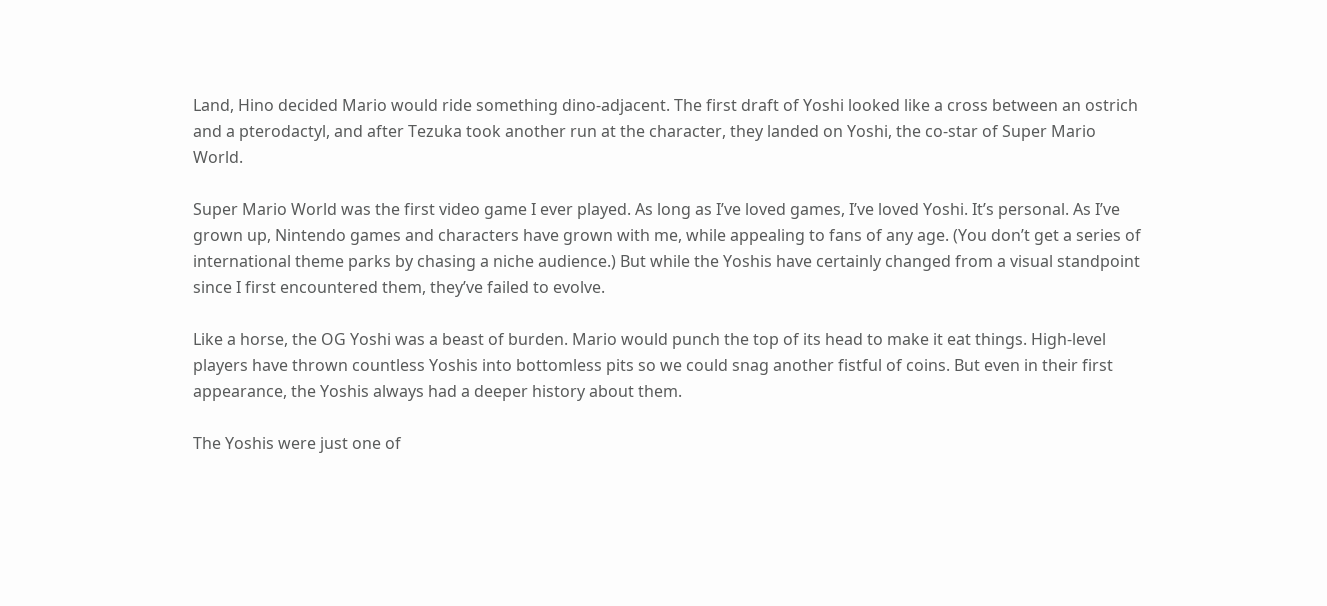Land, Hino decided Mario would ride something dino-adjacent. The first draft of Yoshi looked like a cross between an ostrich and a pterodactyl, and after Tezuka took another run at the character, they landed on Yoshi, the co-star of Super Mario World.

Super Mario World was the first video game I ever played. As long as I’ve loved games, I’ve loved Yoshi. It’s personal. As I’ve grown up, Nintendo games and characters have grown with me, while appealing to fans of any age. (You don’t get a series of international theme parks by chasing a niche audience.) But while the Yoshis have certainly changed from a visual standpoint since I first encountered them, they’ve failed to evolve.

Like a horse, the OG Yoshi was a beast of burden. Mario would punch the top of its head to make it eat things. High-level players have thrown countless Yoshis into bottomless pits so we could snag another fistful of coins. But even in their first appearance, the Yoshis always had a deeper history about them.

The Yoshis were just one of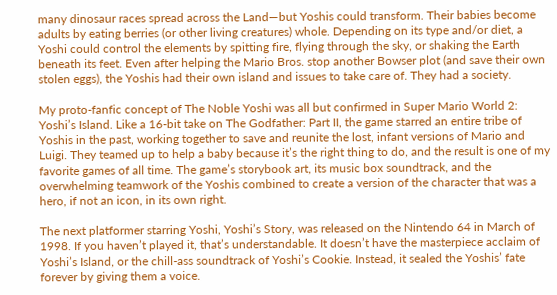many dinosaur races spread across the Land—but Yoshis could transform. Their babies become adults by eating berries (or other living creatures) whole. Depending on its type and/or diet, a Yoshi could control the elements by spitting fire, flying through the sky, or shaking the Earth beneath its feet. Even after helping the Mario Bros. stop another Bowser plot (and save their own stolen eggs), the Yoshis had their own island and issues to take care of. They had a society.

My proto-fanfic concept of The Noble Yoshi was all but confirmed in Super Mario World 2: Yoshi’s Island. Like a 16-bit take on The Godfather: Part II, the game starred an entire tribe of Yoshis in the past, working together to save and reunite the lost, infant versions of Mario and Luigi. They teamed up to help a baby because it’s the right thing to do, and the result is one of my favorite games of all time. The game’s storybook art, its music box soundtrack, and the overwhelming teamwork of the Yoshis combined to create a version of the character that was a hero, if not an icon, in its own right.

The next platformer starring Yoshi, Yoshi’s Story, was released on the Nintendo 64 in March of 1998. If you haven’t played it, that’s understandable. It doesn’t have the masterpiece acclaim of Yoshi’s Island, or the chill-ass soundtrack of Yoshi’s Cookie. Instead, it sealed the Yoshis’ fate forever by giving them a voice.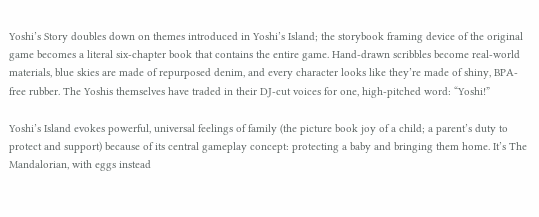Yoshi’s Story doubles down on themes introduced in Yoshi’s Island; the storybook framing device of the original game becomes a literal six-chapter book that contains the entire game. Hand-drawn scribbles become real-world materials, blue skies are made of repurposed denim, and every character looks like they’re made of shiny, BPA-free rubber. The Yoshis themselves have traded in their DJ-cut voices for one, high-pitched word: “Yoshi!”

Yoshi’s Island evokes powerful, universal feelings of family (the picture book joy of a child; a parent’s duty to protect and support) because of its central gameplay concept: protecting a baby and bringing them home. It’s The Mandalorian, with eggs instead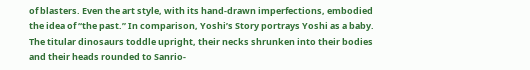of blasters. Even the art style, with its hand-drawn imperfections, embodied the idea of “the past.” In comparison, Yoshi’s Story portrays Yoshi as a baby. The titular dinosaurs toddle upright, their necks shrunken into their bodies and their heads rounded to Sanrio-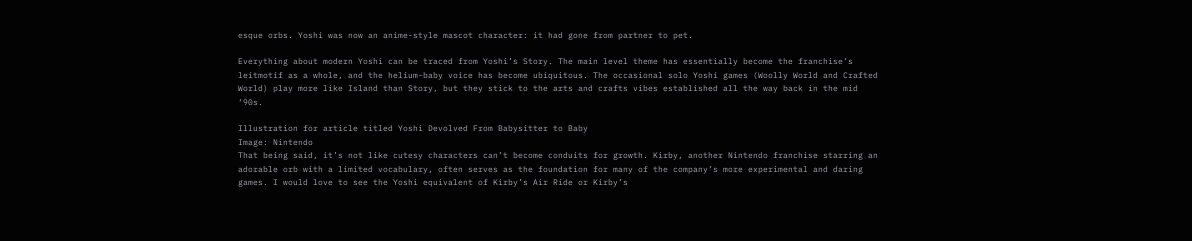esque orbs. Yoshi was now an anime-style mascot character: it had gone from partner to pet.

Everything about modern Yoshi can be traced from Yoshi’s Story. The main level theme has essentially become the franchise’s leitmotif as a whole, and the helium-baby voice has become ubiquitous. The occasional solo Yoshi games (Woolly World and Crafted World) play more like Island than Story, but they stick to the arts and crafts vibes established all the way back in the mid ‘90s.

Illustration for article titled Yoshi Devolved From Babysitter to Baby
Image: Nintendo
That being said, it’s not like cutesy characters can’t become conduits for growth. Kirby, another Nintendo franchise starring an adorable orb with a limited vocabulary, often serves as the foundation for many of the company’s more experimental and daring games. I would love to see the Yoshi equivalent of Kirby’s Air Ride or Kirby’s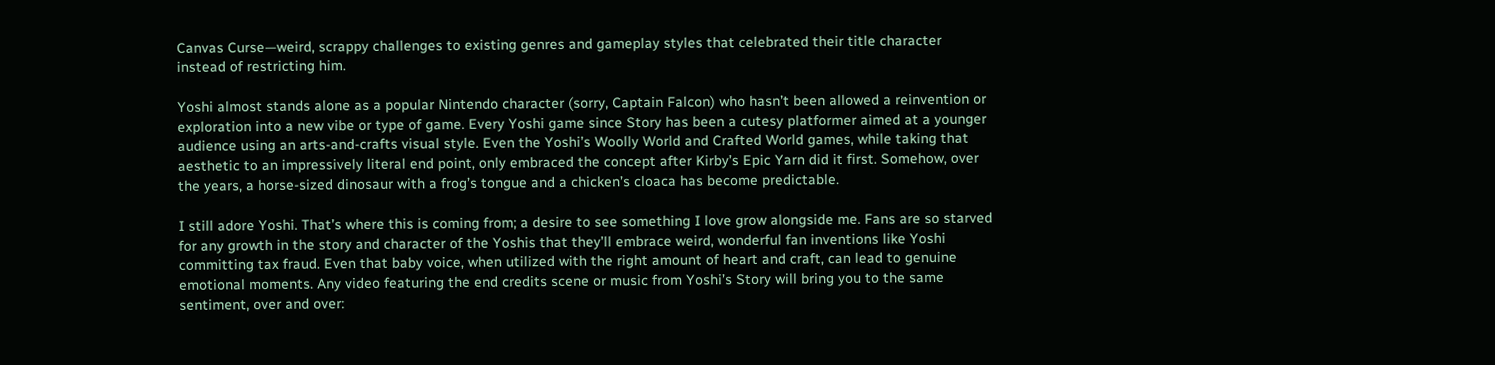Canvas Curse—weird, scrappy challenges to existing genres and gameplay styles that celebrated their title character instead of restricting him.

Yoshi almost stands alone as a popular Nintendo character (sorry, Captain Falcon) who hasn’t been allowed a reinvention or exploration into a new vibe or type of game. Every Yoshi game since Story has been a cutesy platformer aimed at a younger audience using an arts-and-crafts visual style. Even the Yoshi’s Woolly World and Crafted World games, while taking that aesthetic to an impressively literal end point, only embraced the concept after Kirby’s Epic Yarn did it first. Somehow, over the years, a horse-sized dinosaur with a frog’s tongue and a chicken’s cloaca has become predictable.

I still adore Yoshi. That’s where this is coming from; a desire to see something I love grow alongside me. Fans are so starved for any growth in the story and character of the Yoshis that they’ll embrace weird, wonderful fan inventions like Yoshi committing tax fraud. Even that baby voice, when utilized with the right amount of heart and craft, can lead to genuine emotional moments. Any video featuring the end credits scene or music from Yoshi’s Story will bring you to the same sentiment, over and over: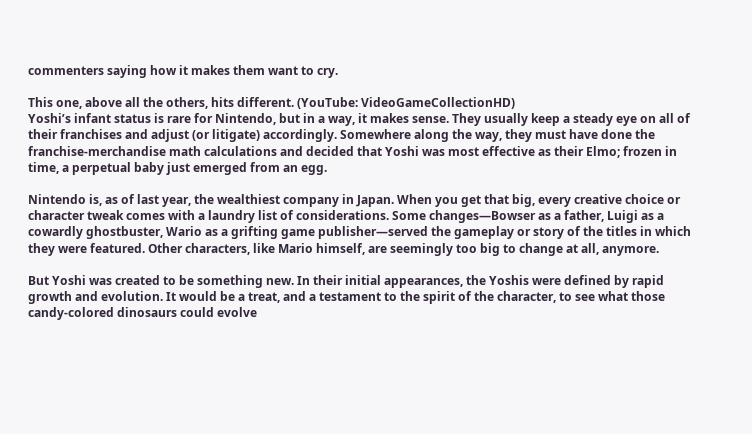commenters saying how it makes them want to cry.

This one, above all the others, hits different. (YouTube: VideoGameCollectionHD)
Yoshi’s infant status is rare for Nintendo, but in a way, it makes sense. They usually keep a steady eye on all of their franchises and adjust (or litigate) accordingly. Somewhere along the way, they must have done the franchise-merchandise math calculations and decided that Yoshi was most effective as their Elmo; frozen in time, a perpetual baby just emerged from an egg.

Nintendo is, as of last year, the wealthiest company in Japan. When you get that big, every creative choice or character tweak comes with a laundry list of considerations. Some changes—Bowser as a father, Luigi as a cowardly ghostbuster, Wario as a grifting game publisher—served the gameplay or story of the titles in which they were featured. Other characters, like Mario himself, are seemingly too big to change at all, anymore.

But Yoshi was created to be something new. In their initial appearances, the Yoshis were defined by rapid growth and evolution. It would be a treat, and a testament to the spirit of the character, to see what those candy-colored dinosaurs could evolve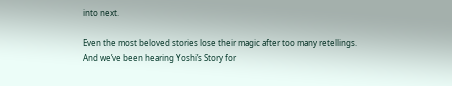into next.

Even the most beloved stories lose their magic after too many retellings. And we’ve been hearing Yoshi’s Story for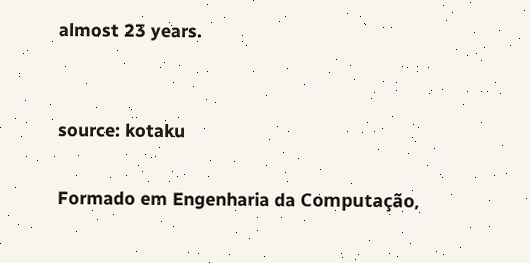almost 23 years.


source: kotaku

Formado em Engenharia da Computação,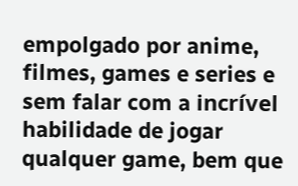empolgado por anime, filmes, games e series e sem falar com a incrível habilidade de jogar qualquer game, bem que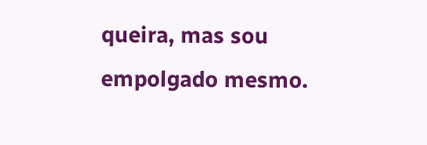queira, mas sou empolgado mesmo.